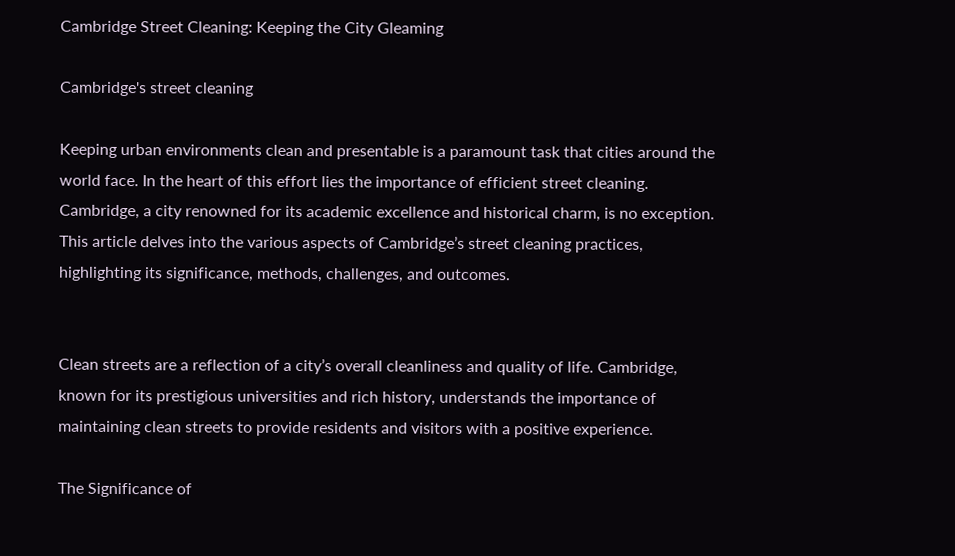Cambridge Street Cleaning: Keeping the City Gleaming

Cambridge's street cleaning

Keeping urban environments clean and presentable is a paramount task that cities around the world face. In the heart of this effort lies the importance of efficient street cleaning. Cambridge, a city renowned for its academic excellence and historical charm, is no exception. This article delves into the various aspects of Cambridge’s street cleaning practices, highlighting its significance, methods, challenges, and outcomes.


Clean streets are a reflection of a city’s overall cleanliness and quality of life. Cambridge, known for its prestigious universities and rich history, understands the importance of maintaining clean streets to provide residents and visitors with a positive experience.

The Significance of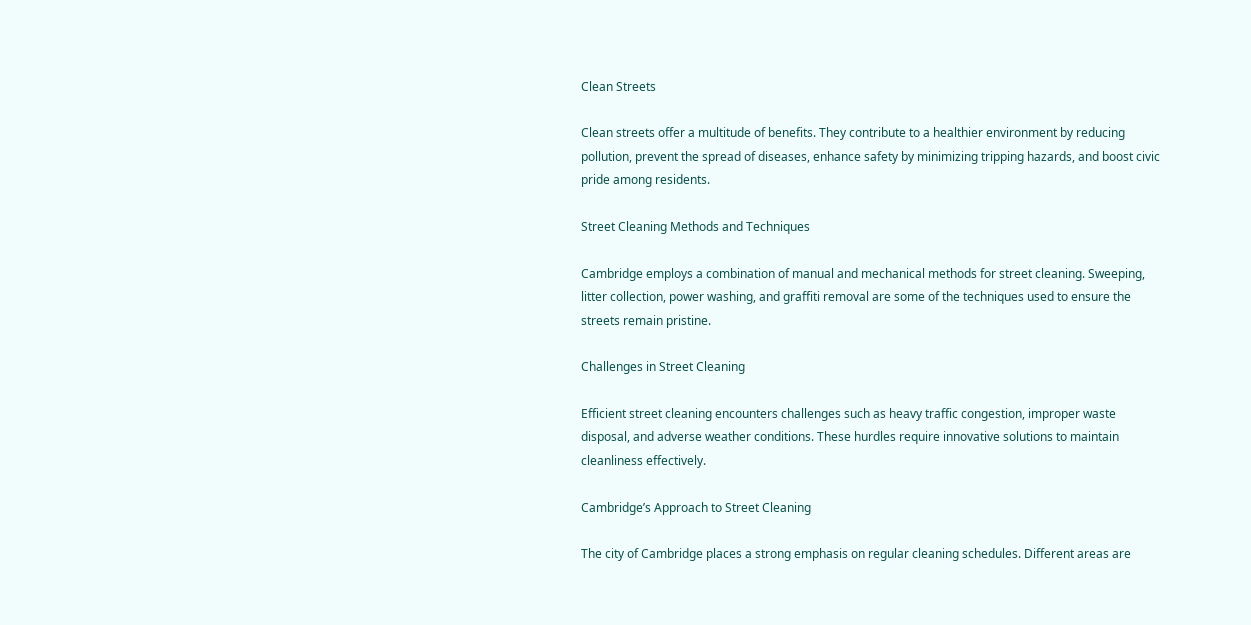Clean Streets

Clean streets offer a multitude of benefits. They contribute to a healthier environment by reducing pollution, prevent the spread of diseases, enhance safety by minimizing tripping hazards, and boost civic pride among residents.

Street Cleaning Methods and Techniques

Cambridge employs a combination of manual and mechanical methods for street cleaning. Sweeping, litter collection, power washing, and graffiti removal are some of the techniques used to ensure the streets remain pristine.

Challenges in Street Cleaning

Efficient street cleaning encounters challenges such as heavy traffic congestion, improper waste disposal, and adverse weather conditions. These hurdles require innovative solutions to maintain cleanliness effectively.

Cambridge’s Approach to Street Cleaning

The city of Cambridge places a strong emphasis on regular cleaning schedules. Different areas are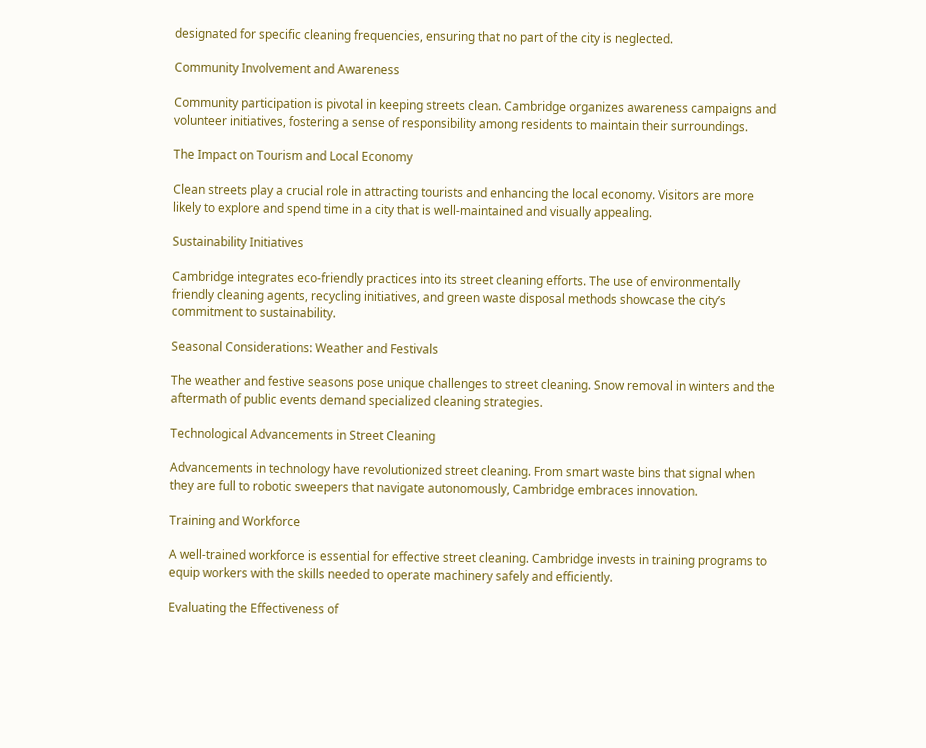designated for specific cleaning frequencies, ensuring that no part of the city is neglected.

Community Involvement and Awareness

Community participation is pivotal in keeping streets clean. Cambridge organizes awareness campaigns and volunteer initiatives, fostering a sense of responsibility among residents to maintain their surroundings.

The Impact on Tourism and Local Economy

Clean streets play a crucial role in attracting tourists and enhancing the local economy. Visitors are more likely to explore and spend time in a city that is well-maintained and visually appealing.

Sustainability Initiatives

Cambridge integrates eco-friendly practices into its street cleaning efforts. The use of environmentally friendly cleaning agents, recycling initiatives, and green waste disposal methods showcase the city’s commitment to sustainability.

Seasonal Considerations: Weather and Festivals

The weather and festive seasons pose unique challenges to street cleaning. Snow removal in winters and the aftermath of public events demand specialized cleaning strategies.

Technological Advancements in Street Cleaning

Advancements in technology have revolutionized street cleaning. From smart waste bins that signal when they are full to robotic sweepers that navigate autonomously, Cambridge embraces innovation.

Training and Workforce

A well-trained workforce is essential for effective street cleaning. Cambridge invests in training programs to equip workers with the skills needed to operate machinery safely and efficiently.

Evaluating the Effectiveness of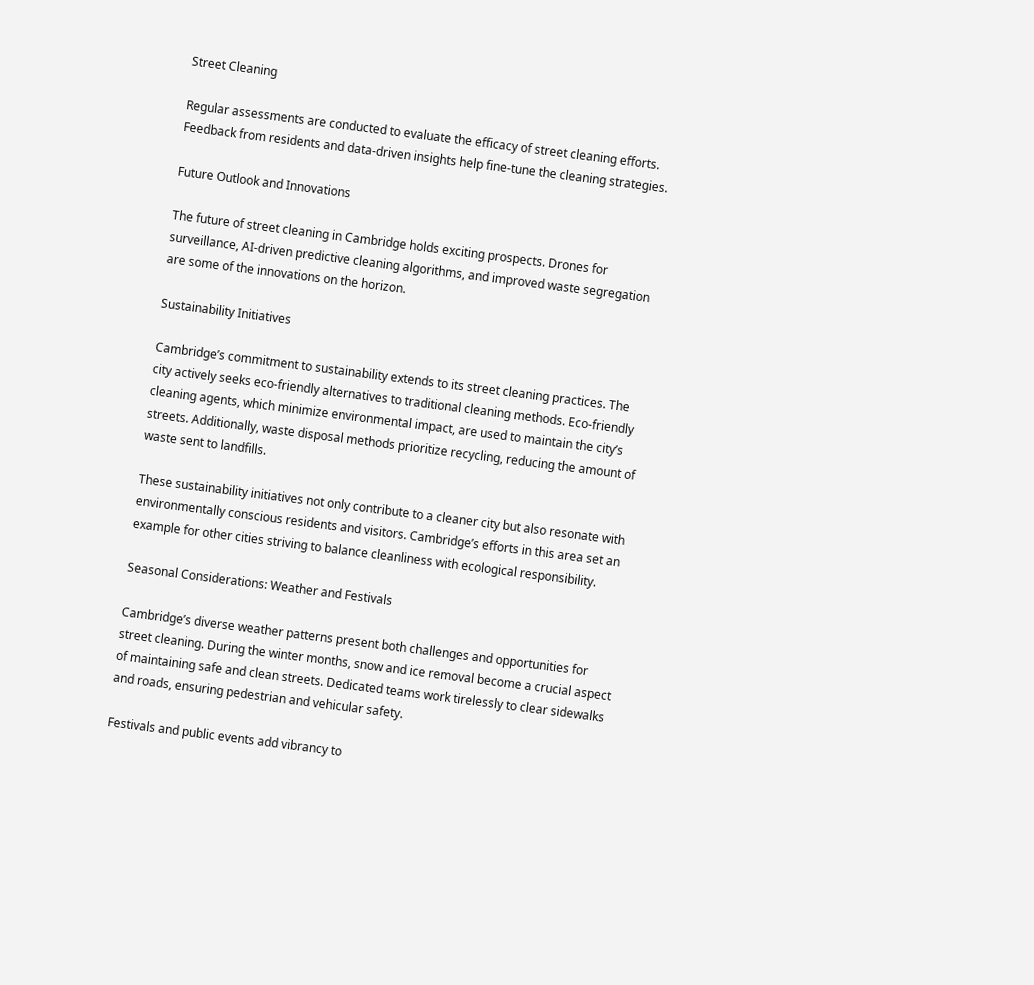Street Cleaning

Regular assessments are conducted to evaluate the efficacy of street cleaning efforts. Feedback from residents and data-driven insights help fine-tune the cleaning strategies.

Future Outlook and Innovations

The future of street cleaning in Cambridge holds exciting prospects. Drones for surveillance, AI-driven predictive cleaning algorithms, and improved waste segregation are some of the innovations on the horizon.

Sustainability Initiatives

Cambridge’s commitment to sustainability extends to its street cleaning practices. The city actively seeks eco-friendly alternatives to traditional cleaning methods. Eco-friendly cleaning agents, which minimize environmental impact, are used to maintain the city’s streets. Additionally, waste disposal methods prioritize recycling, reducing the amount of waste sent to landfills.

These sustainability initiatives not only contribute to a cleaner city but also resonate with environmentally conscious residents and visitors. Cambridge’s efforts in this area set an example for other cities striving to balance cleanliness with ecological responsibility.

Seasonal Considerations: Weather and Festivals

Cambridge’s diverse weather patterns present both challenges and opportunities for street cleaning. During the winter months, snow and ice removal become a crucial aspect of maintaining safe and clean streets. Dedicated teams work tirelessly to clear sidewalks and roads, ensuring pedestrian and vehicular safety.

Festivals and public events add vibrancy to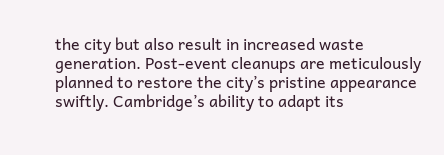the city but also result in increased waste generation. Post-event cleanups are meticulously planned to restore the city’s pristine appearance swiftly. Cambridge’s ability to adapt its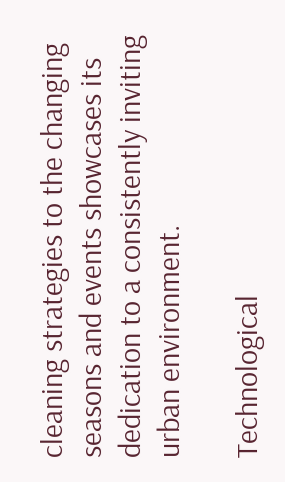cleaning strategies to the changing seasons and events showcases its dedication to a consistently inviting urban environment.

Technological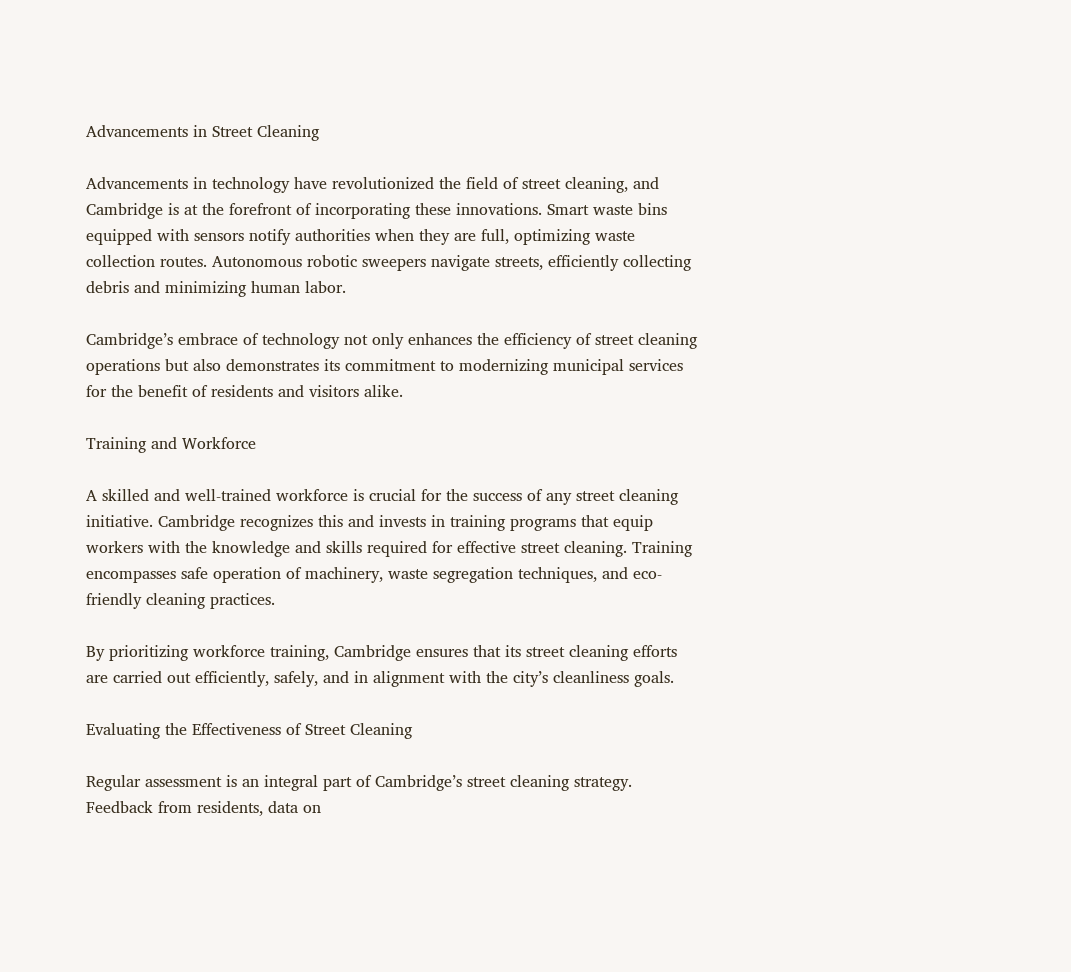Advancements in Street Cleaning

Advancements in technology have revolutionized the field of street cleaning, and Cambridge is at the forefront of incorporating these innovations. Smart waste bins equipped with sensors notify authorities when they are full, optimizing waste collection routes. Autonomous robotic sweepers navigate streets, efficiently collecting debris and minimizing human labor.

Cambridge’s embrace of technology not only enhances the efficiency of street cleaning operations but also demonstrates its commitment to modernizing municipal services for the benefit of residents and visitors alike.

Training and Workforce

A skilled and well-trained workforce is crucial for the success of any street cleaning initiative. Cambridge recognizes this and invests in training programs that equip workers with the knowledge and skills required for effective street cleaning. Training encompasses safe operation of machinery, waste segregation techniques, and eco-friendly cleaning practices.

By prioritizing workforce training, Cambridge ensures that its street cleaning efforts are carried out efficiently, safely, and in alignment with the city’s cleanliness goals.

Evaluating the Effectiveness of Street Cleaning

Regular assessment is an integral part of Cambridge’s street cleaning strategy. Feedback from residents, data on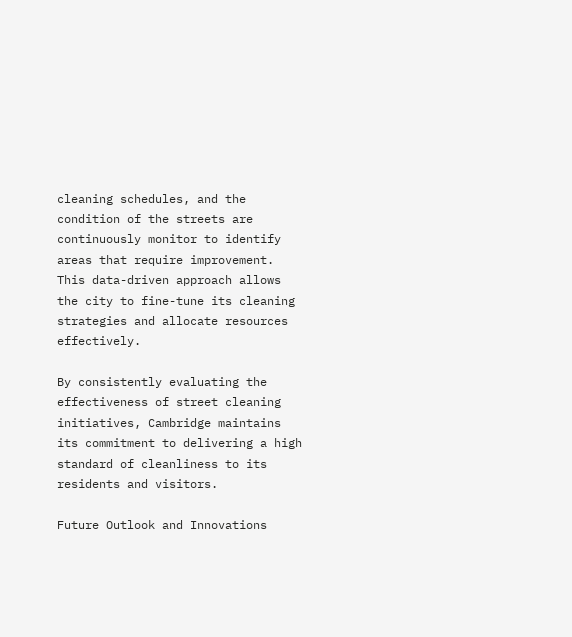cleaning schedules, and the condition of the streets are continuously monitor to identify areas that require improvement. This data-driven approach allows the city to fine-tune its cleaning strategies and allocate resources effectively.

By consistently evaluating the effectiveness of street cleaning initiatives, Cambridge maintains its commitment to delivering a high standard of cleanliness to its residents and visitors.

Future Outlook and Innovations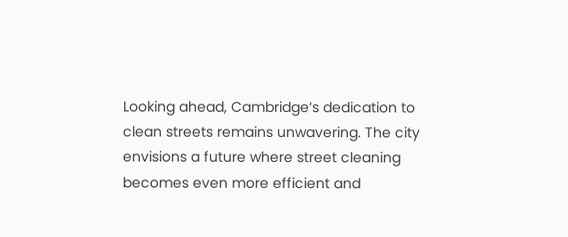Looking ahead, Cambridge’s dedication to clean streets remains unwavering. The city envisions a future where street cleaning becomes even more efficient and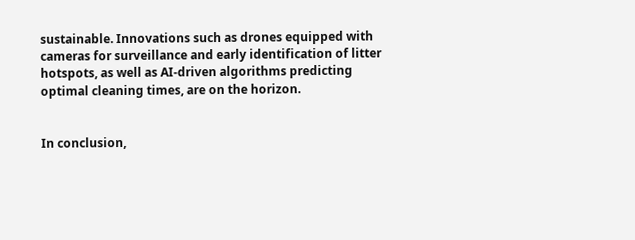sustainable. Innovations such as drones equipped with cameras for surveillance and early identification of litter hotspots, as well as AI-driven algorithms predicting optimal cleaning times, are on the horizon.


In conclusion,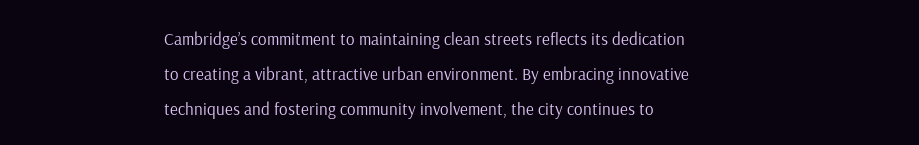Cambridge’s commitment to maintaining clean streets reflects its dedication to creating a vibrant, attractive urban environment. By embracing innovative techniques and fostering community involvement, the city continues to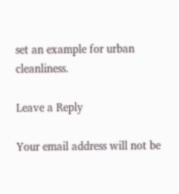set an example for urban cleanliness.

Leave a Reply

Your email address will not be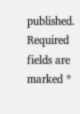published. Required fields are marked *